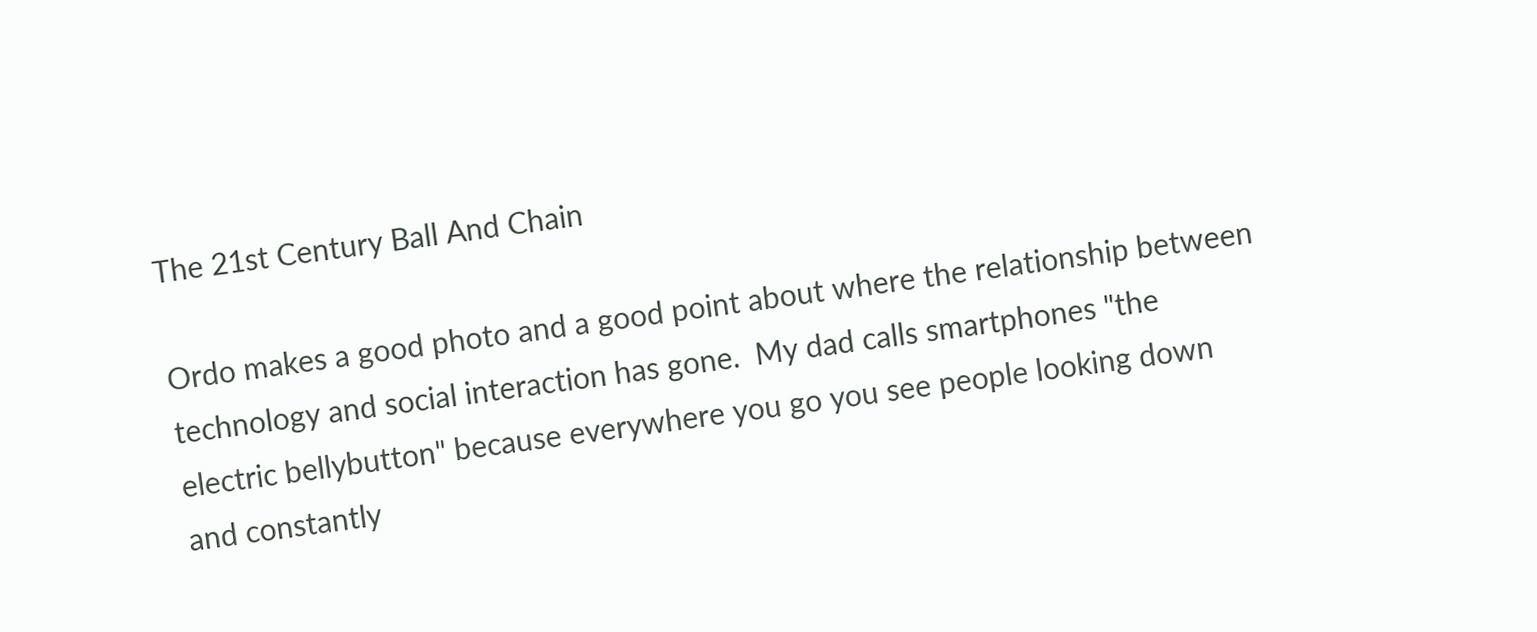The 21st Century Ball And Chain

Ordo makes a good photo and a good point about where the relationship between technology and social interaction has gone.  My dad calls smartphones "the electric bellybutton" because everywhere you go you see people looking down and constantly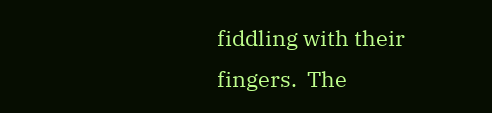fiddling with their fingers.  The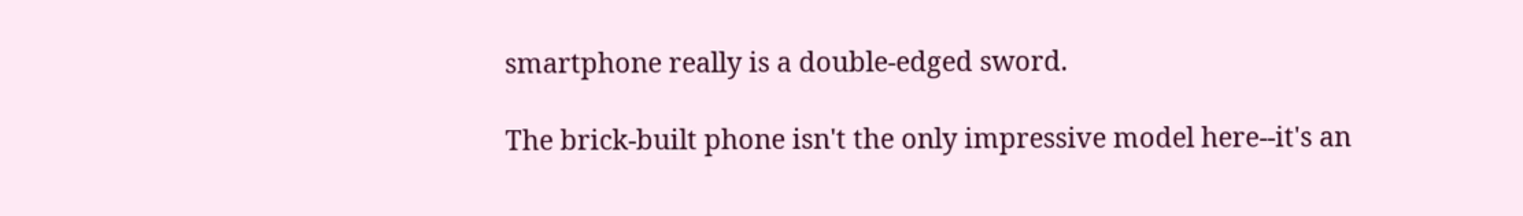smartphone really is a double-edged sword.

The brick-built phone isn't the only impressive model here--it's an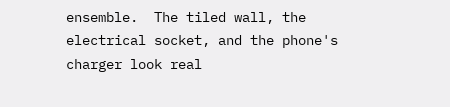ensemble.  The tiled wall, the electrical socket, and the phone's charger look real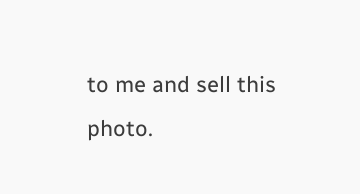to me and sell this photo.